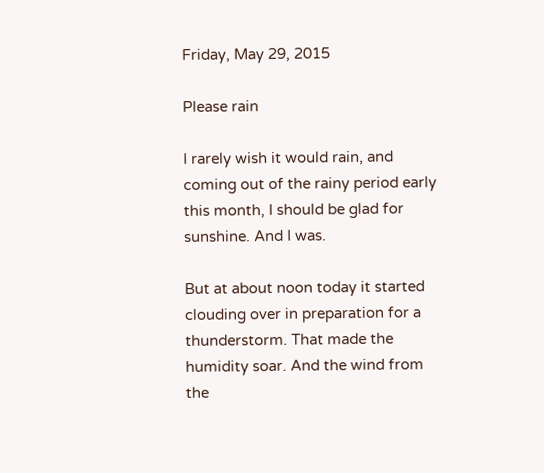Friday, May 29, 2015

Please rain

I rarely wish it would rain, and coming out of the rainy period early this month, I should be glad for sunshine. And I was.

But at about noon today it started clouding over in preparation for a thunderstorm. That made the humidity soar. And the wind from the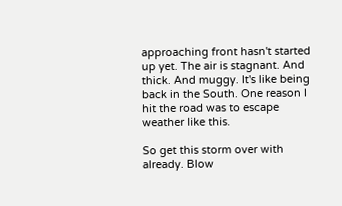approaching front hasn't started up yet. The air is stagnant. And thick. And muggy. It's like being back in the South. One reason I hit the road was to escape weather like this.

So get this storm over with already. Blow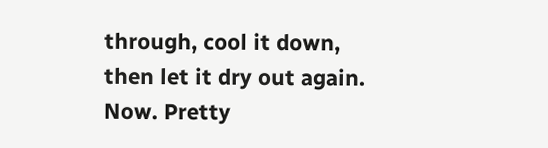through, cool it down, then let it dry out again. Now. Pretty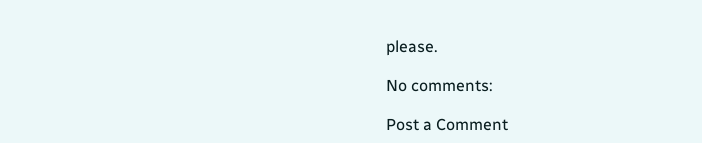please.

No comments:

Post a Comment